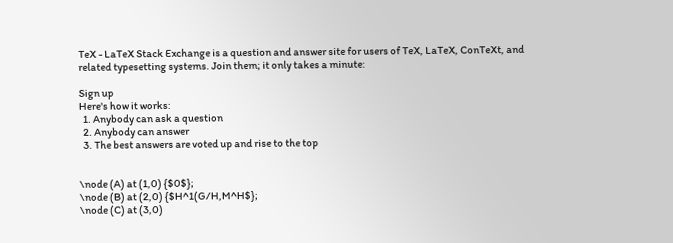TeX - LaTeX Stack Exchange is a question and answer site for users of TeX, LaTeX, ConTeXt, and related typesetting systems. Join them; it only takes a minute:

Sign up
Here's how it works:
  1. Anybody can ask a question
  2. Anybody can answer
  3. The best answers are voted up and rise to the top


\node (A) at (1,0) {$0$};
\node (B) at (2,0) {$H^1(G/H,M^H$};
\node (C) at (3,0)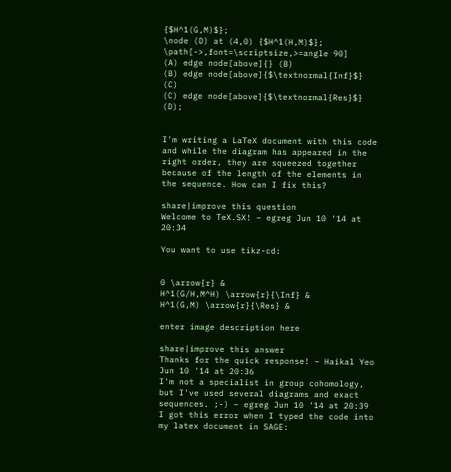{$H^1(G,M)$};
\node (D) at (4,0) {$H^1(H,M)$};
\path[->,font=\scriptsize,>=angle 90]
(A) edge node[above]{} (B)
(B) edge node[above]{$\textnormal{Inf}$} (C)
(C) edge node[above]{$\textnormal{Res}$} (D);


I'm writing a LaTeX document with this code and while the diagram has appeared in the right order, they are squeezed together because of the length of the elements in the sequence. How can I fix this?

share|improve this question
Welcome to TeX.SX! – egreg Jun 10 '14 at 20:34

You want to use tikz-cd:


0 \arrow{r} &
H^1(G/H,M^H) \arrow{r}{\Inf} &
H^1(G,M) \arrow{r}{\Res} &

enter image description here

share|improve this answer
Thanks for the quick response! – Haikal Yeo Jun 10 '14 at 20:36
I'm not a specialist in group cohomology, but I've used several diagrams and exact sequences. ;-) – egreg Jun 10 '14 at 20:39
I got this error when I typed the code into my latex document in SAGE: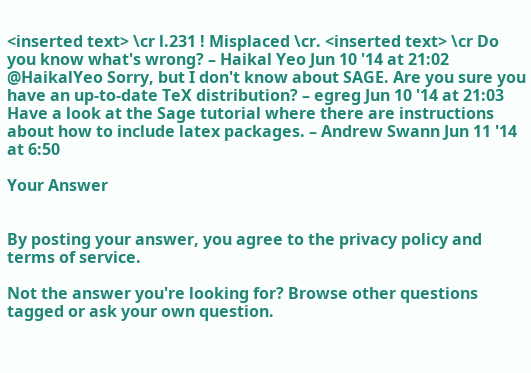<inserted text> \cr l.231 ! Misplaced \cr. <inserted text> \cr Do you know what's wrong? – Haikal Yeo Jun 10 '14 at 21:02
@HaikalYeo Sorry, but I don't know about SAGE. Are you sure you have an up-to-date TeX distribution? – egreg Jun 10 '14 at 21:03
Have a look at the Sage tutorial where there are instructions about how to include latex packages. – Andrew Swann Jun 11 '14 at 6:50

Your Answer


By posting your answer, you agree to the privacy policy and terms of service.

Not the answer you're looking for? Browse other questions tagged or ask your own question.